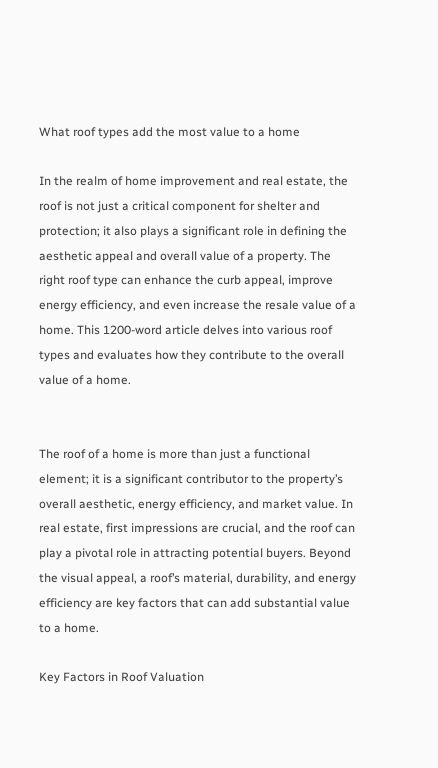What roof types add the most value to a home

In the realm of home improvement and real estate, the roof is not just a critical component for shelter and protection; it also plays a significant role in defining the aesthetic appeal and overall value of a property. The right roof type can enhance the curb appeal, improve energy efficiency, and even increase the resale value of a home. This 1200-word article delves into various roof types and evaluates how they contribute to the overall value of a home.


The roof of a home is more than just a functional element; it is a significant contributor to the property’s overall aesthetic, energy efficiency, and market value. In real estate, first impressions are crucial, and the roof can play a pivotal role in attracting potential buyers. Beyond the visual appeal, a roof’s material, durability, and energy efficiency are key factors that can add substantial value to a home.

Key Factors in Roof Valuation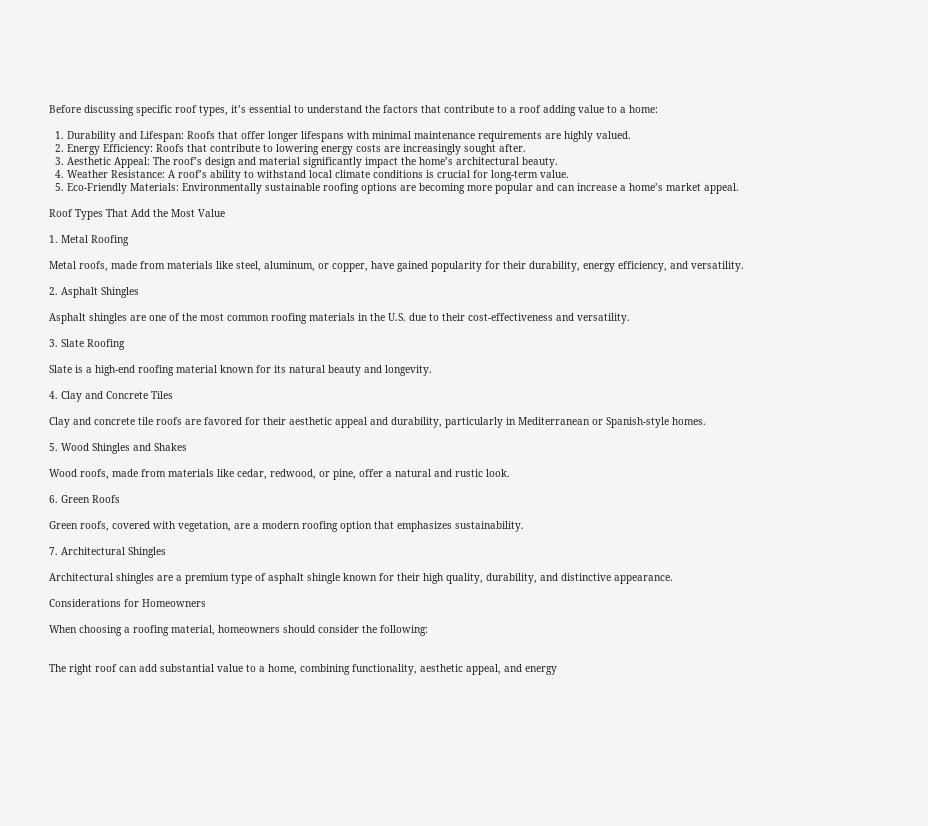Before discussing specific roof types, it’s essential to understand the factors that contribute to a roof adding value to a home:

  1. Durability and Lifespan: Roofs that offer longer lifespans with minimal maintenance requirements are highly valued.
  2. Energy Efficiency: Roofs that contribute to lowering energy costs are increasingly sought after.
  3. Aesthetic Appeal: The roof’s design and material significantly impact the home’s architectural beauty.
  4. Weather Resistance: A roof’s ability to withstand local climate conditions is crucial for long-term value.
  5. Eco-Friendly Materials: Environmentally sustainable roofing options are becoming more popular and can increase a home’s market appeal.

Roof Types That Add the Most Value

1. Metal Roofing

Metal roofs, made from materials like steel, aluminum, or copper, have gained popularity for their durability, energy efficiency, and versatility.

2. Asphalt Shingles

Asphalt shingles are one of the most common roofing materials in the U.S. due to their cost-effectiveness and versatility.

3. Slate Roofing

Slate is a high-end roofing material known for its natural beauty and longevity.

4. Clay and Concrete Tiles

Clay and concrete tile roofs are favored for their aesthetic appeal and durability, particularly in Mediterranean or Spanish-style homes.

5. Wood Shingles and Shakes

Wood roofs, made from materials like cedar, redwood, or pine, offer a natural and rustic look.

6. Green Roofs

Green roofs, covered with vegetation, are a modern roofing option that emphasizes sustainability.

7. Architectural Shingles

Architectural shingles are a premium type of asphalt shingle known for their high quality, durability, and distinctive appearance.

Considerations for Homeowners

When choosing a roofing material, homeowners should consider the following:


The right roof can add substantial value to a home, combining functionality, aesthetic appeal, and energy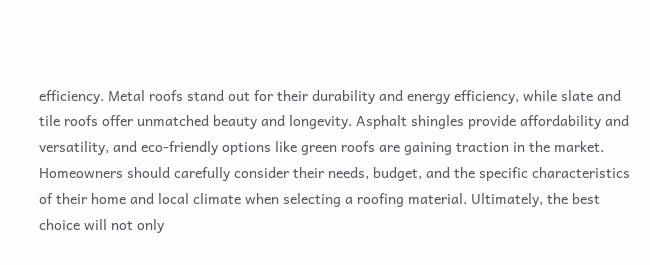efficiency. Metal roofs stand out for their durability and energy efficiency, while slate and tile roofs offer unmatched beauty and longevity. Asphalt shingles provide affordability and versatility, and eco-friendly options like green roofs are gaining traction in the market. Homeowners should carefully consider their needs, budget, and the specific characteristics of their home and local climate when selecting a roofing material. Ultimately, the best choice will not only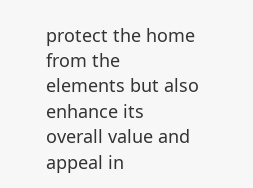protect the home from the elements but also enhance its overall value and appeal in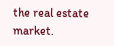the real estate market.